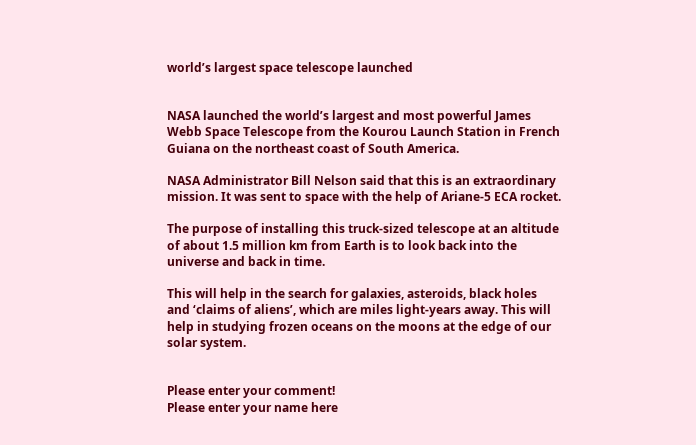world’s largest space telescope launched


NASA launched the world’s largest and most powerful James Webb Space Telescope from the Kourou Launch Station in French Guiana on the northeast coast of South America.

NASA Administrator Bill Nelson said that this is an extraordinary mission. It was sent to space with the help of Ariane-5 ECA rocket.

The purpose of installing this truck-sized telescope at an altitude of about 1.5 million km from Earth is to look back into the universe and back in time.

This will help in the search for galaxies, asteroids, black holes and ‘claims of aliens’, which are miles light-years away. This will help in studying frozen oceans on the moons at the edge of our solar system.


Please enter your comment!
Please enter your name here